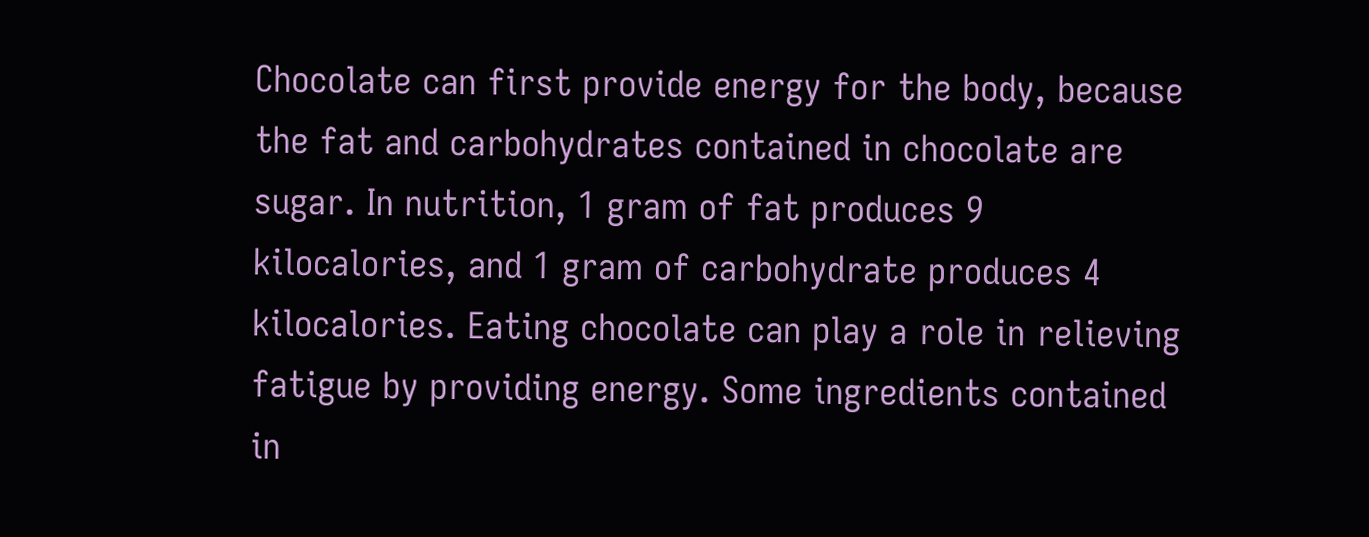Chocolate can first provide energy for the body, because the fat and carbohydrates contained in chocolate are sugar. In nutrition, 1 gram of fat produces 9 kilocalories, and 1 gram of carbohydrate produces 4 kilocalories. Eating chocolate can play a role in relieving fatigue by providing energy. Some ingredients contained in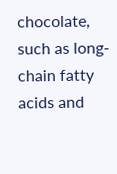chocolate, such as long-chain fatty acids and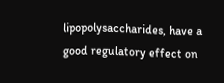lipopolysaccharides, have a good regulatory effect on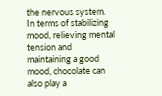the nervous system. In terms of stabilizing mood, relieving mental tension and maintaining a good mood, chocolate can also play a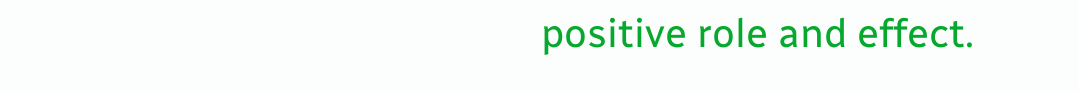positive role and effect.